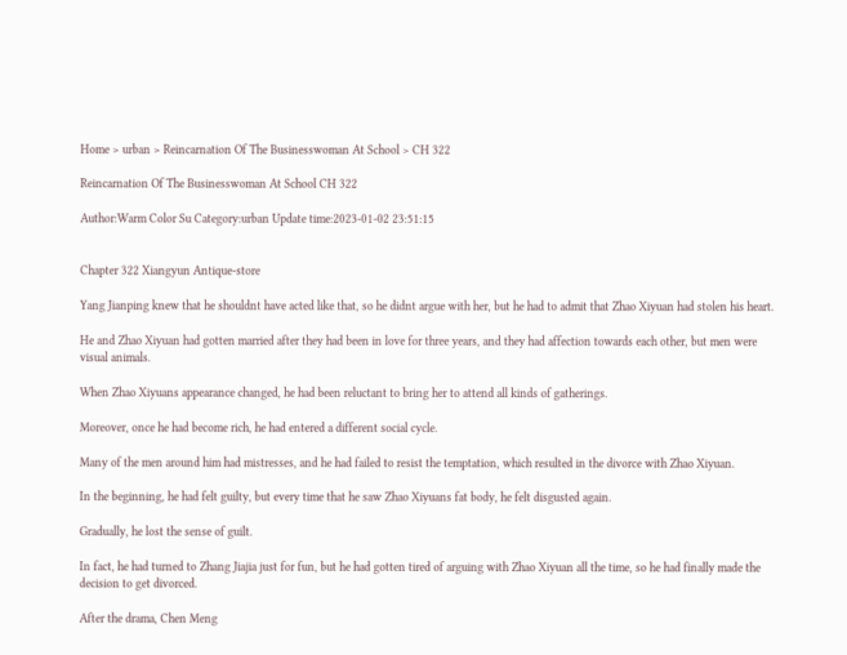Home > urban > Reincarnation Of The Businesswoman At School > CH 322

Reincarnation Of The Businesswoman At School CH 322

Author:Warm Color Su Category:urban Update time:2023-01-02 23:51:15


Chapter 322 Xiangyun Antique-store

Yang Jianping knew that he shouldnt have acted like that, so he didnt argue with her, but he had to admit that Zhao Xiyuan had stolen his heart.

He and Zhao Xiyuan had gotten married after they had been in love for three years, and they had affection towards each other, but men were visual animals.

When Zhao Xiyuans appearance changed, he had been reluctant to bring her to attend all kinds of gatherings.

Moreover, once he had become rich, he had entered a different social cycle.

Many of the men around him had mistresses, and he had failed to resist the temptation, which resulted in the divorce with Zhao Xiyuan.

In the beginning, he had felt guilty, but every time that he saw Zhao Xiyuans fat body, he felt disgusted again.

Gradually, he lost the sense of guilt.

In fact, he had turned to Zhang Jiajia just for fun, but he had gotten tired of arguing with Zhao Xiyuan all the time, so he had finally made the decision to get divorced.

After the drama, Chen Meng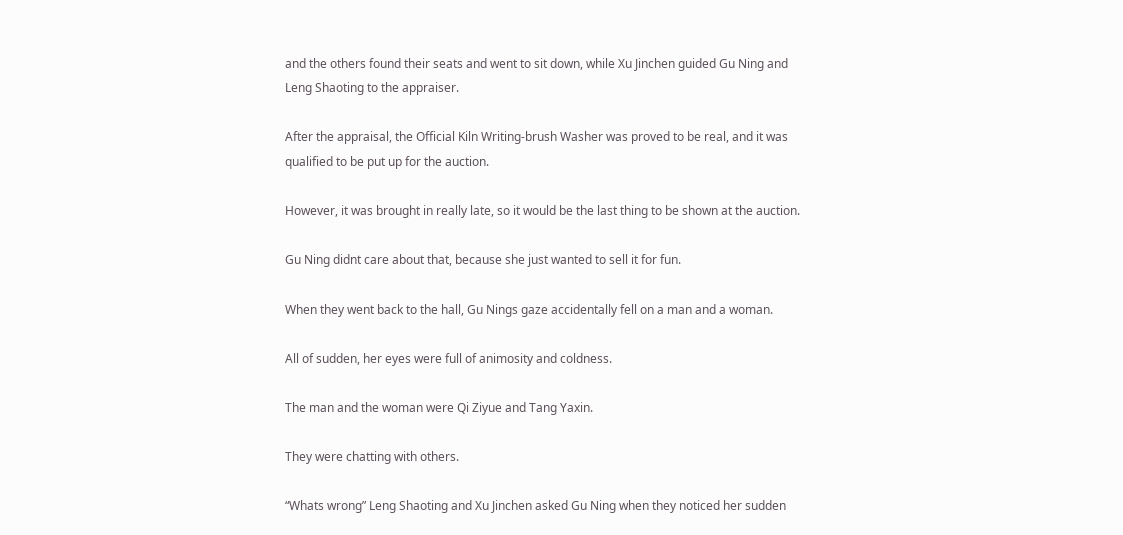and the others found their seats and went to sit down, while Xu Jinchen guided Gu Ning and Leng Shaoting to the appraiser.

After the appraisal, the Official Kiln Writing-brush Washer was proved to be real, and it was qualified to be put up for the auction.

However, it was brought in really late, so it would be the last thing to be shown at the auction.

Gu Ning didnt care about that, because she just wanted to sell it for fun.

When they went back to the hall, Gu Nings gaze accidentally fell on a man and a woman.

All of sudden, her eyes were full of animosity and coldness.

The man and the woman were Qi Ziyue and Tang Yaxin.

They were chatting with others.

“Whats wrong” Leng Shaoting and Xu Jinchen asked Gu Ning when they noticed her sudden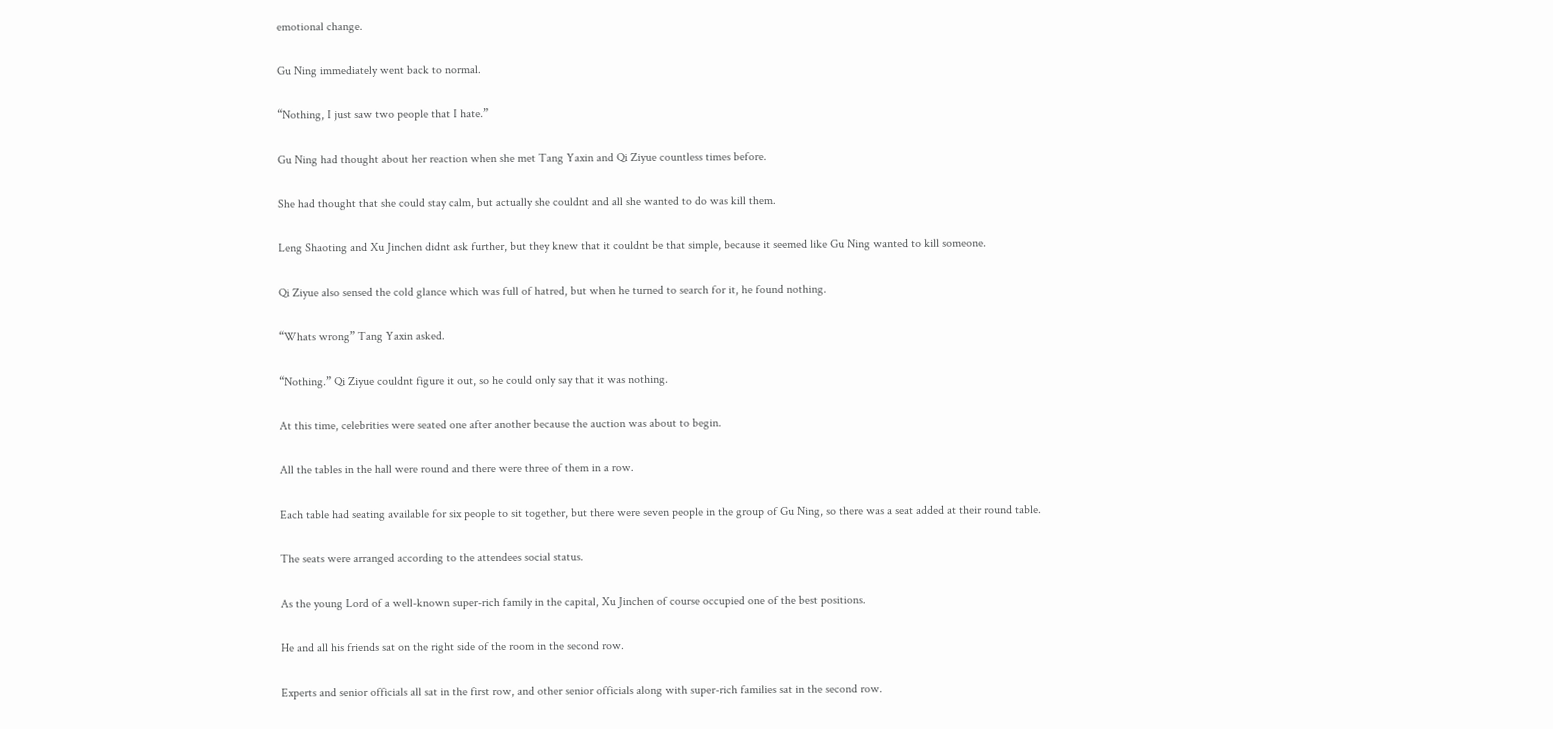emotional change.

Gu Ning immediately went back to normal.

“Nothing, I just saw two people that I hate.”

Gu Ning had thought about her reaction when she met Tang Yaxin and Qi Ziyue countless times before.

She had thought that she could stay calm, but actually she couldnt and all she wanted to do was kill them.

Leng Shaoting and Xu Jinchen didnt ask further, but they knew that it couldnt be that simple, because it seemed like Gu Ning wanted to kill someone.

Qi Ziyue also sensed the cold glance which was full of hatred, but when he turned to search for it, he found nothing.

“Whats wrong” Tang Yaxin asked.

“Nothing.” Qi Ziyue couldnt figure it out, so he could only say that it was nothing.

At this time, celebrities were seated one after another because the auction was about to begin.

All the tables in the hall were round and there were three of them in a row.

Each table had seating available for six people to sit together, but there were seven people in the group of Gu Ning, so there was a seat added at their round table.

The seats were arranged according to the attendees social status.

As the young Lord of a well-known super-rich family in the capital, Xu Jinchen of course occupied one of the best positions.

He and all his friends sat on the right side of the room in the second row.

Experts and senior officials all sat in the first row, and other senior officials along with super-rich families sat in the second row.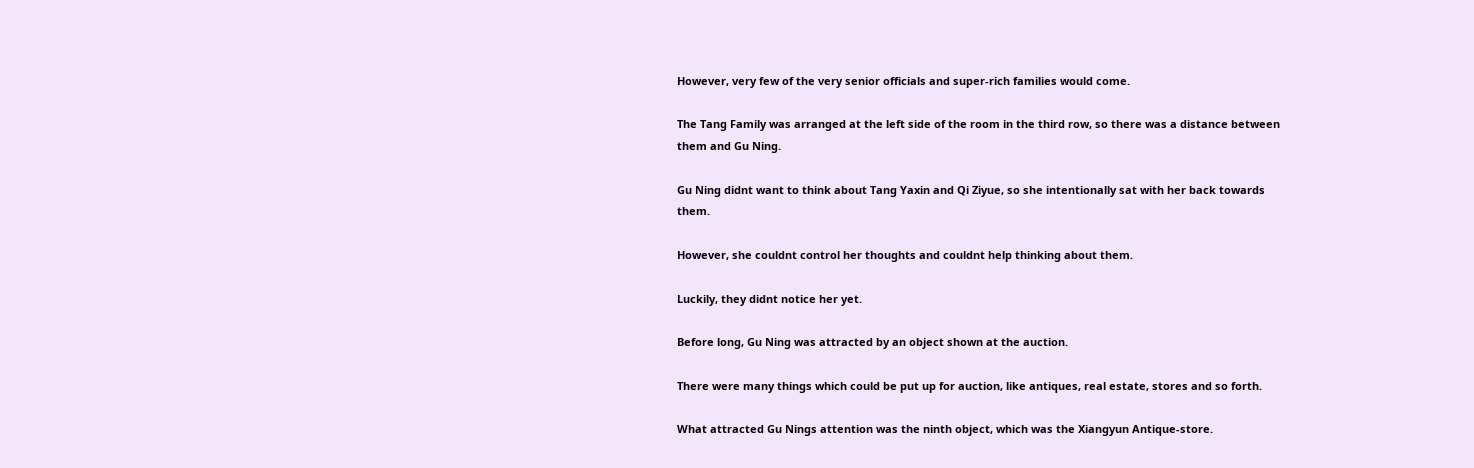However, very few of the very senior officials and super-rich families would come.

The Tang Family was arranged at the left side of the room in the third row, so there was a distance between them and Gu Ning.

Gu Ning didnt want to think about Tang Yaxin and Qi Ziyue, so she intentionally sat with her back towards them.

However, she couldnt control her thoughts and couldnt help thinking about them.

Luckily, they didnt notice her yet.

Before long, Gu Ning was attracted by an object shown at the auction.

There were many things which could be put up for auction, like antiques, real estate, stores and so forth.

What attracted Gu Nings attention was the ninth object, which was the Xiangyun Antique-store.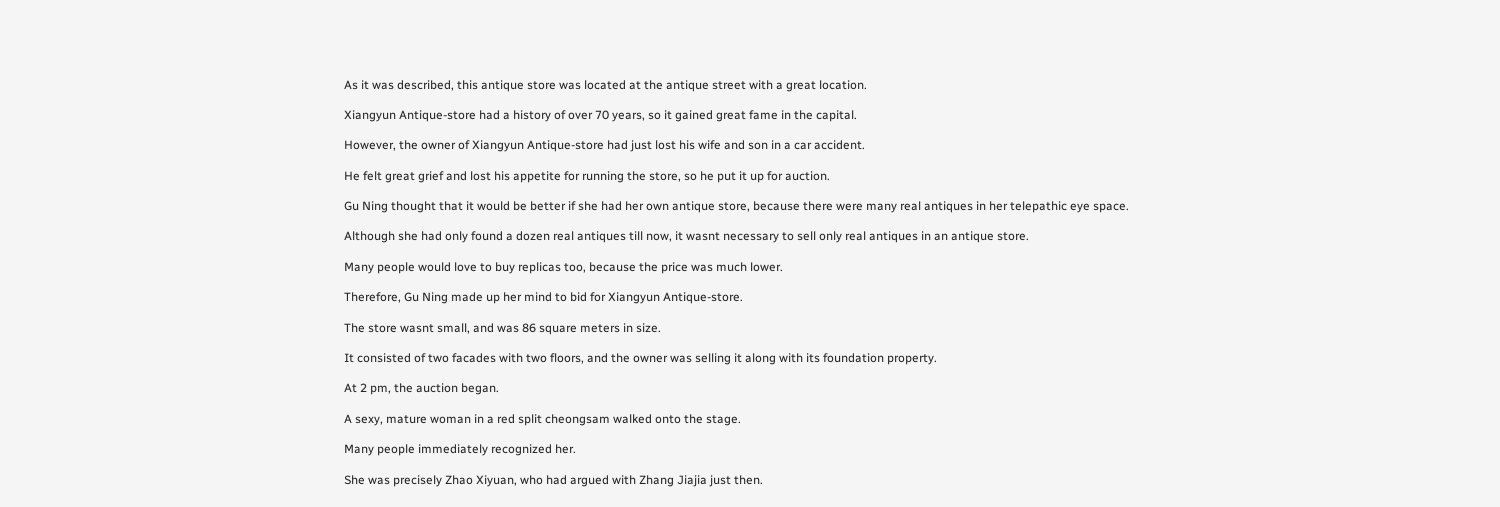As it was described, this antique store was located at the antique street with a great location.

Xiangyun Antique-store had a history of over 70 years, so it gained great fame in the capital.

However, the owner of Xiangyun Antique-store had just lost his wife and son in a car accident.

He felt great grief and lost his appetite for running the store, so he put it up for auction.

Gu Ning thought that it would be better if she had her own antique store, because there were many real antiques in her telepathic eye space.

Although she had only found a dozen real antiques till now, it wasnt necessary to sell only real antiques in an antique store.

Many people would love to buy replicas too, because the price was much lower.

Therefore, Gu Ning made up her mind to bid for Xiangyun Antique-store.

The store wasnt small, and was 86 square meters in size.

It consisted of two facades with two floors, and the owner was selling it along with its foundation property.

At 2 pm, the auction began.

A sexy, mature woman in a red split cheongsam walked onto the stage.

Many people immediately recognized her.

She was precisely Zhao Xiyuan, who had argued with Zhang Jiajia just then.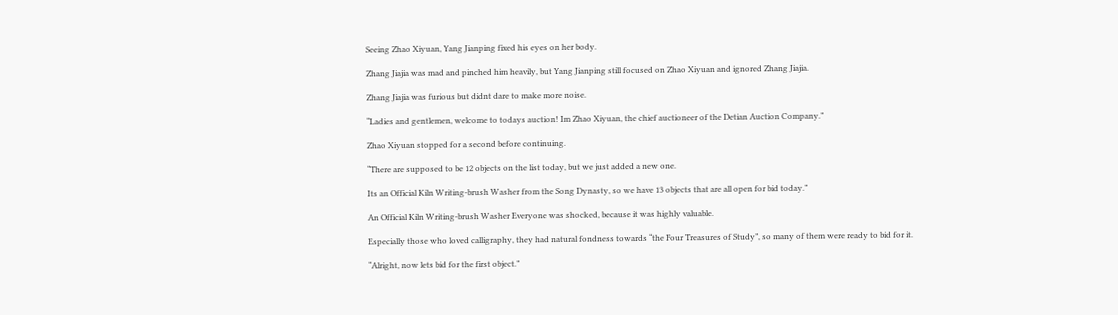Seeing Zhao Xiyuan, Yang Jianping fixed his eyes on her body.

Zhang Jiajia was mad and pinched him heavily, but Yang Jianping still focused on Zhao Xiyuan and ignored Zhang Jiajia.

Zhang Jiajia was furious but didnt dare to make more noise.

“Ladies and gentlemen, welcome to todays auction! Im Zhao Xiyuan, the chief auctioneer of the Detian Auction Company.”

Zhao Xiyuan stopped for a second before continuing.

“There are supposed to be 12 objects on the list today, but we just added a new one.

Its an Official Kiln Writing-brush Washer from the Song Dynasty, so we have 13 objects that are all open for bid today.”

An Official Kiln Writing-brush Washer Everyone was shocked, because it was highly valuable.

Especially those who loved calligraphy, they had natural fondness towards “the Four Treasures of Study”, so many of them were ready to bid for it.

“Alright, now lets bid for the first object.”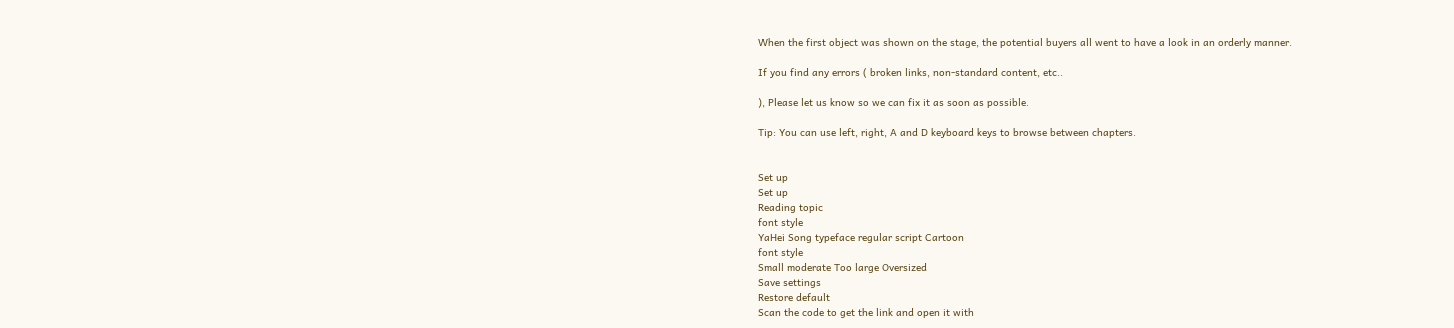When the first object was shown on the stage, the potential buyers all went to have a look in an orderly manner.

If you find any errors ( broken links, non-standard content, etc..

), Please let us know so we can fix it as soon as possible.

Tip: You can use left, right, A and D keyboard keys to browse between chapters.


Set up
Set up
Reading topic
font style
YaHei Song typeface regular script Cartoon
font style
Small moderate Too large Oversized
Save settings
Restore default
Scan the code to get the link and open it with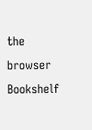the browser
Bookshelf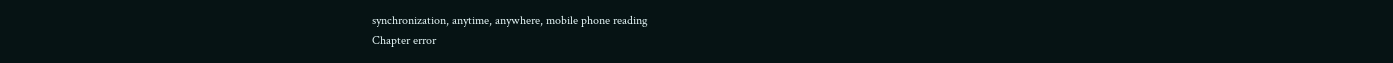synchronization, anytime, anywhere, mobile phone reading
Chapter error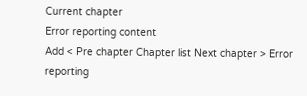Current chapter
Error reporting content
Add < Pre chapter Chapter list Next chapter > Error reporting